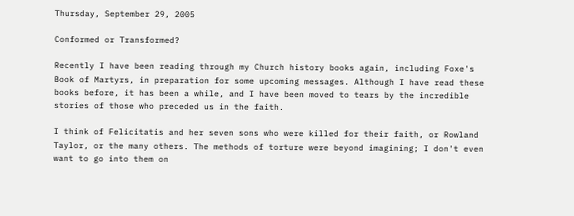Thursday, September 29, 2005

Conformed or Transformed?

Recently I have been reading through my Church history books again, including Foxe's Book of Martyrs, in preparation for some upcoming messages. Although I have read these books before, it has been a while, and I have been moved to tears by the incredible stories of those who preceded us in the faith.

I think of Felicitatis and her seven sons who were killed for their faith, or Rowland Taylor, or the many others. The methods of torture were beyond imagining; I don't even want to go into them on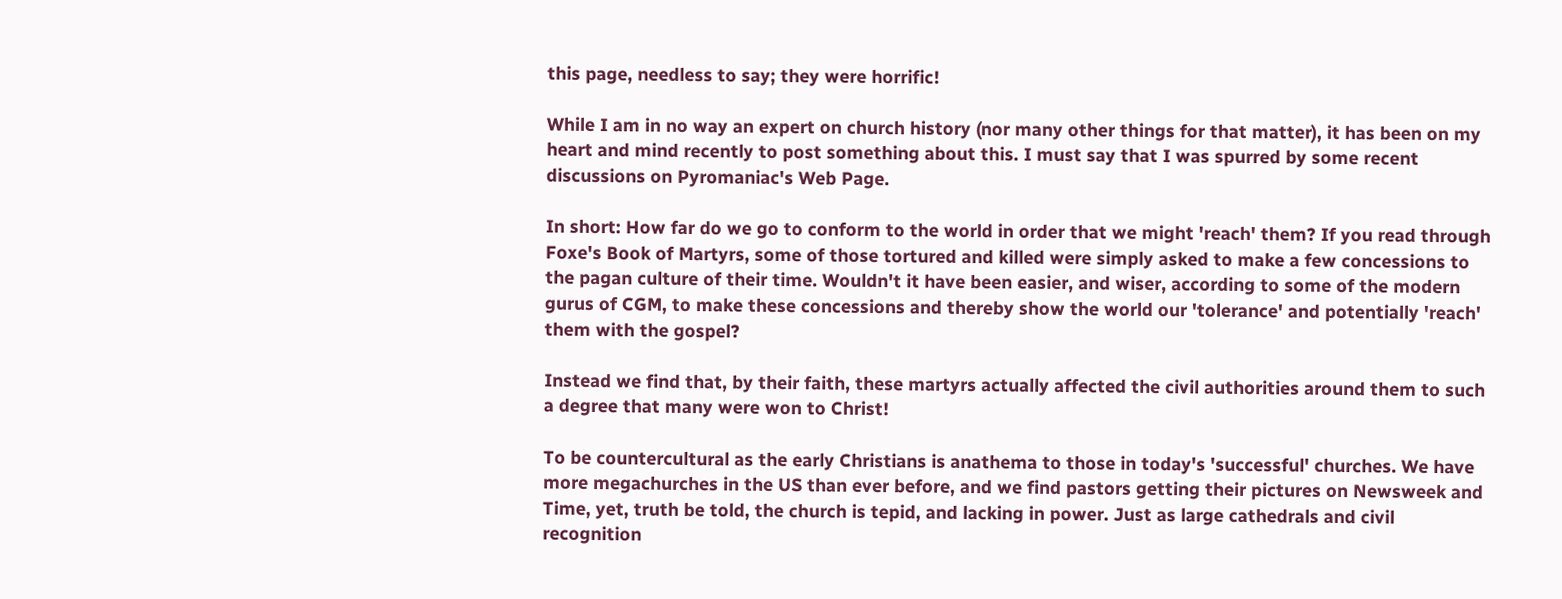this page, needless to say; they were horrific!

While I am in no way an expert on church history (nor many other things for that matter), it has been on my heart and mind recently to post something about this. I must say that I was spurred by some recent discussions on Pyromaniac's Web Page.

In short: How far do we go to conform to the world in order that we might 'reach' them? If you read through Foxe's Book of Martyrs, some of those tortured and killed were simply asked to make a few concessions to the pagan culture of their time. Wouldn't it have been easier, and wiser, according to some of the modern gurus of CGM, to make these concessions and thereby show the world our 'tolerance' and potentially 'reach' them with the gospel?

Instead we find that, by their faith, these martyrs actually affected the civil authorities around them to such a degree that many were won to Christ!

To be countercultural as the early Christians is anathema to those in today's 'successful' churches. We have more megachurches in the US than ever before, and we find pastors getting their pictures on Newsweek and Time, yet, truth be told, the church is tepid, and lacking in power. Just as large cathedrals and civil recognition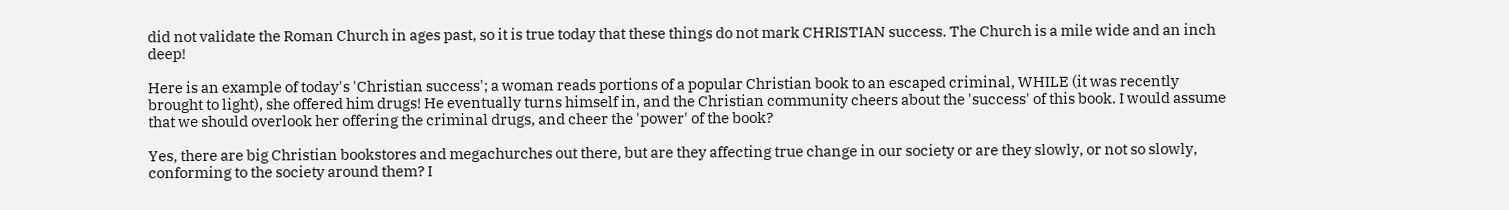did not validate the Roman Church in ages past, so it is true today that these things do not mark CHRISTIAN success. The Church is a mile wide and an inch deep!

Here is an example of today's 'Christian success'; a woman reads portions of a popular Christian book to an escaped criminal, WHILE (it was recently brought to light), she offered him drugs! He eventually turns himself in, and the Christian community cheers about the 'success' of this book. I would assume that we should overlook her offering the criminal drugs, and cheer the 'power' of the book?

Yes, there are big Christian bookstores and megachurches out there, but are they affecting true change in our society or are they slowly, or not so slowly, conforming to the society around them? I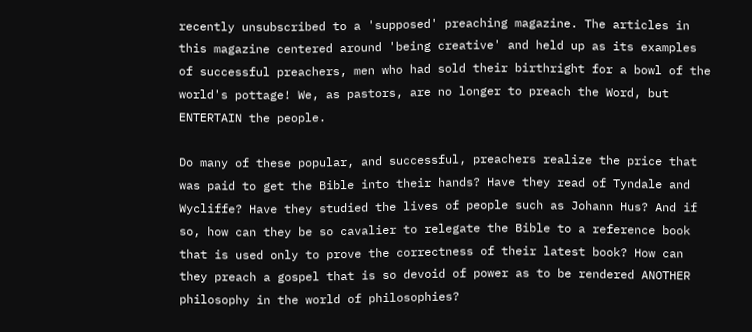recently unsubscribed to a 'supposed' preaching magazine. The articles in this magazine centered around 'being creative' and held up as its examples of successful preachers, men who had sold their birthright for a bowl of the world's pottage! We, as pastors, are no longer to preach the Word, but ENTERTAIN the people.

Do many of these popular, and successful, preachers realize the price that was paid to get the Bible into their hands? Have they read of Tyndale and Wycliffe? Have they studied the lives of people such as Johann Hus? And if so, how can they be so cavalier to relegate the Bible to a reference book that is used only to prove the correctness of their latest book? How can they preach a gospel that is so devoid of power as to be rendered ANOTHER philosophy in the world of philosophies?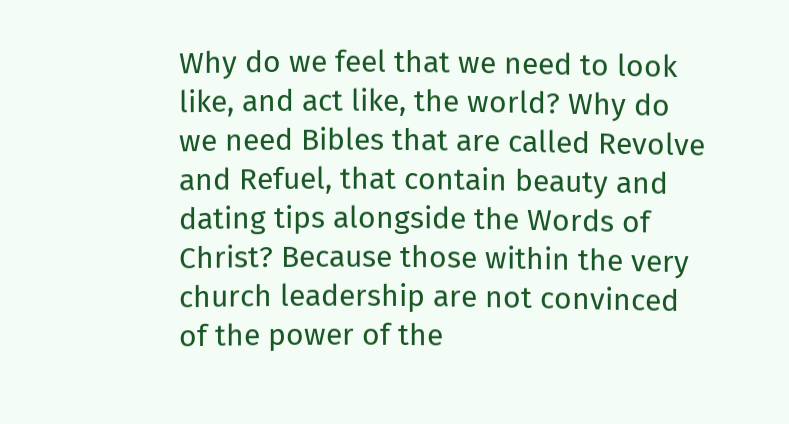Why do we feel that we need to look like, and act like, the world? Why do we need Bibles that are called Revolve and Refuel, that contain beauty and dating tips alongside the Words of Christ? Because those within the very church leadership are not convinced of the power of the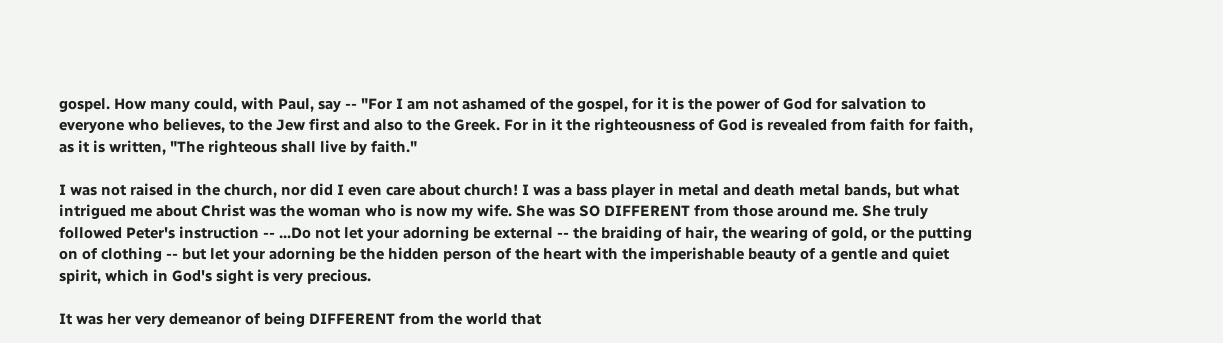gospel. How many could, with Paul, say -- "For I am not ashamed of the gospel, for it is the power of God for salvation to everyone who believes, to the Jew first and also to the Greek. For in it the righteousness of God is revealed from faith for faith, as it is written, "The righteous shall live by faith."

I was not raised in the church, nor did I even care about church! I was a bass player in metal and death metal bands, but what intrigued me about Christ was the woman who is now my wife. She was SO DIFFERENT from those around me. She truly followed Peter's instruction -- ...Do not let your adorning be external -- the braiding of hair, the wearing of gold, or the putting on of clothing -- but let your adorning be the hidden person of the heart with the imperishable beauty of a gentle and quiet spirit, which in God's sight is very precious.

It was her very demeanor of being DIFFERENT from the world that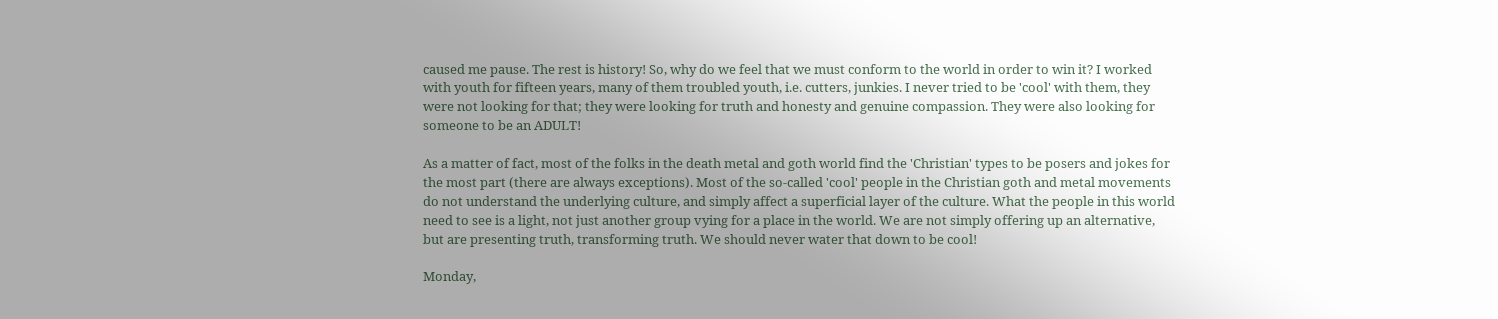caused me pause. The rest is history! So, why do we feel that we must conform to the world in order to win it? I worked with youth for fifteen years, many of them troubled youth, i.e. cutters, junkies. I never tried to be 'cool' with them, they were not looking for that; they were looking for truth and honesty and genuine compassion. They were also looking for someone to be an ADULT!

As a matter of fact, most of the folks in the death metal and goth world find the 'Christian' types to be posers and jokes for the most part (there are always exceptions). Most of the so-called 'cool' people in the Christian goth and metal movements do not understand the underlying culture, and simply affect a superficial layer of the culture. What the people in this world need to see is a light, not just another group vying for a place in the world. We are not simply offering up an alternative, but are presenting truth, transforming truth. We should never water that down to be cool!

Monday,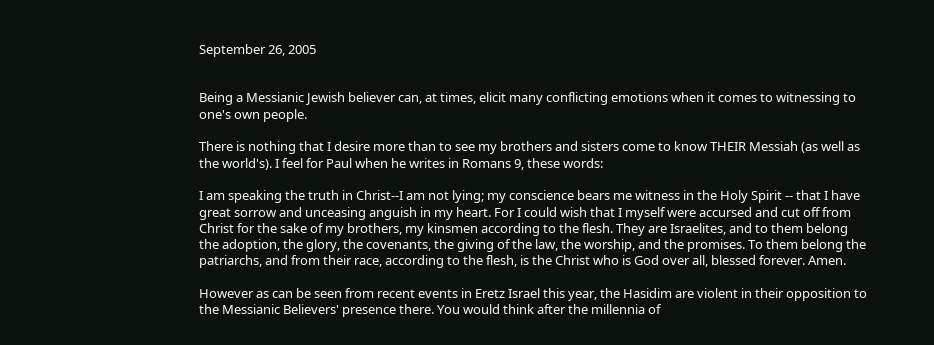September 26, 2005


Being a Messianic Jewish believer can, at times, elicit many conflicting emotions when it comes to witnessing to one's own people.

There is nothing that I desire more than to see my brothers and sisters come to know THEIR Messiah (as well as the world's). I feel for Paul when he writes in Romans 9, these words:

I am speaking the truth in Christ--I am not lying; my conscience bears me witness in the Holy Spirit -- that I have great sorrow and unceasing anguish in my heart. For I could wish that I myself were accursed and cut off from Christ for the sake of my brothers, my kinsmen according to the flesh. They are Israelites, and to them belong the adoption, the glory, the covenants, the giving of the law, the worship, and the promises. To them belong the patriarchs, and from their race, according to the flesh, is the Christ who is God over all, blessed forever. Amen.

However as can be seen from recent events in Eretz Israel this year, the Hasidim are violent in their opposition to the Messianic Believers' presence there. You would think after the millennia of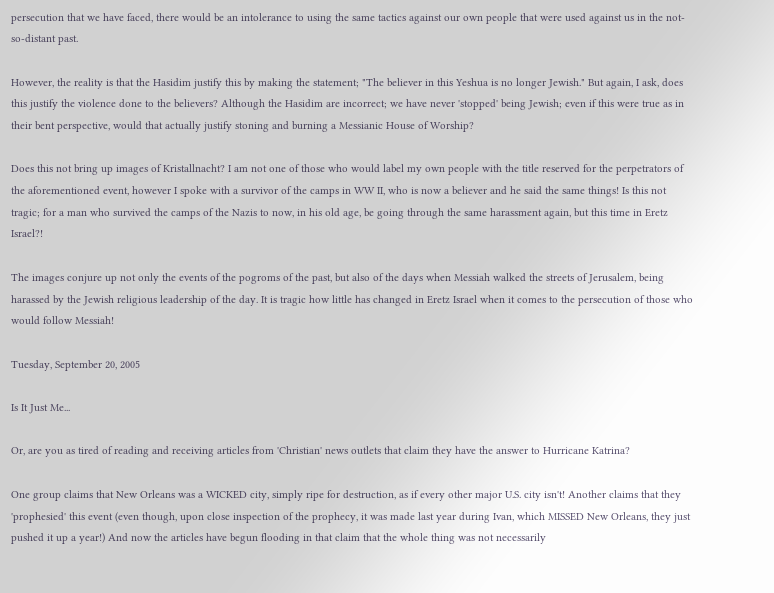persecution that we have faced, there would be an intolerance to using the same tactics against our own people that were used against us in the not-so-distant past.

However, the reality is that the Hasidim justify this by making the statement; "The believer in this Yeshua is no longer Jewish." But again, I ask, does this justify the violence done to the believers? Although the Hasidim are incorrect; we have never 'stopped' being Jewish; even if this were true as in their bent perspective, would that actually justify stoning and burning a Messianic House of Worship?

Does this not bring up images of Kristallnacht? I am not one of those who would label my own people with the title reserved for the perpetrators of the aforementioned event, however I spoke with a survivor of the camps in WW II, who is now a believer and he said the same things! Is this not tragic; for a man who survived the camps of the Nazis to now, in his old age, be going through the same harassment again, but this time in Eretz Israel?!

The images conjure up not only the events of the pogroms of the past, but also of the days when Messiah walked the streets of Jerusalem, being harassed by the Jewish religious leadership of the day. It is tragic how little has changed in Eretz Israel when it comes to the persecution of those who would follow Messiah!

Tuesday, September 20, 2005

Is It Just Me...

Or, are you as tired of reading and receiving articles from 'Christian' news outlets that claim they have the answer to Hurricane Katrina?

One group claims that New Orleans was a WICKED city, simply ripe for destruction, as if every other major U.S. city isn't! Another claims that they 'prophesied' this event (even though, upon close inspection of the prophecy, it was made last year during Ivan, which MISSED New Orleans, they just pushed it up a year!) And now the articles have begun flooding in that claim that the whole thing was not necessarily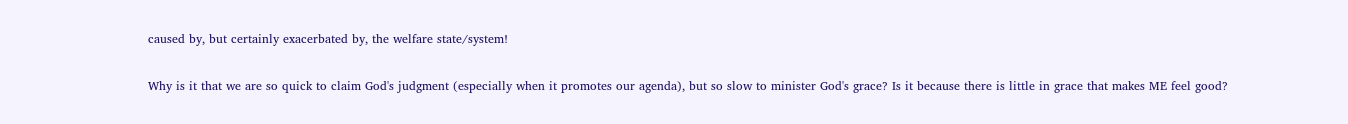caused by, but certainly exacerbated by, the welfare state/system!

Why is it that we are so quick to claim God's judgment (especially when it promotes our agenda), but so slow to minister God's grace? Is it because there is little in grace that makes ME feel good?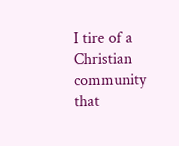I tire of a Christian community that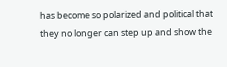has become so polarized and political that they no longer can step up and show the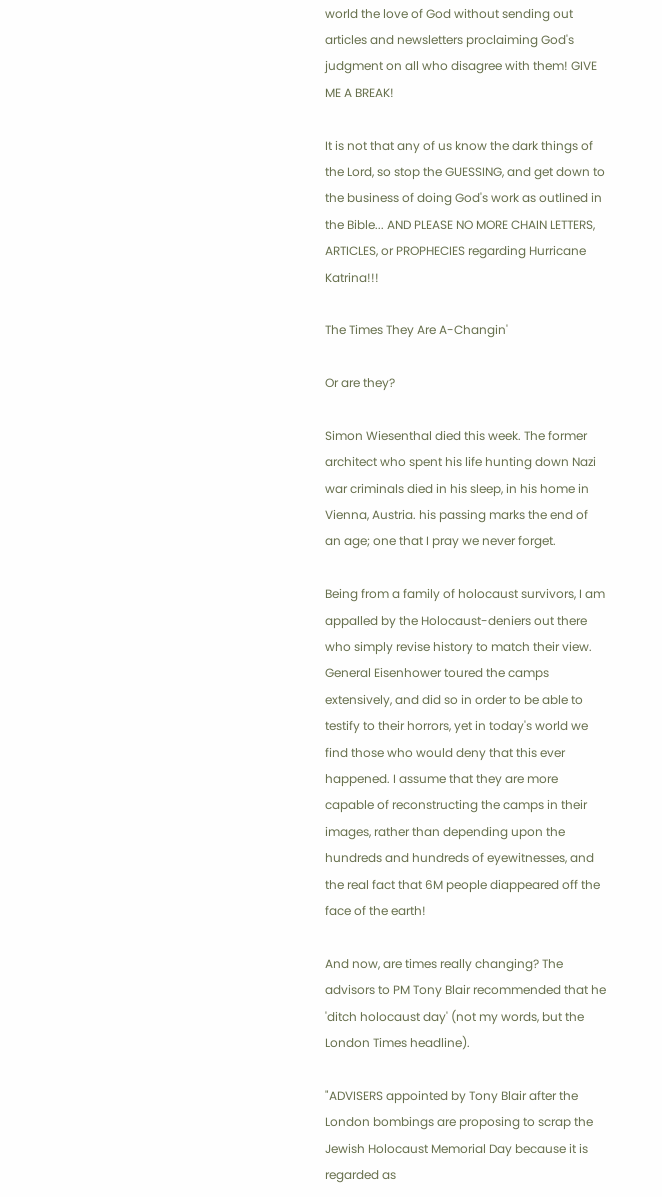world the love of God without sending out articles and newsletters proclaiming God's judgment on all who disagree with them! GIVE ME A BREAK!

It is not that any of us know the dark things of the Lord, so stop the GUESSING, and get down to the business of doing God's work as outlined in the Bible... AND PLEASE NO MORE CHAIN LETTERS, ARTICLES, or PROPHECIES regarding Hurricane Katrina!!!

The Times They Are A-Changin'

Or are they?

Simon Wiesenthal died this week. The former architect who spent his life hunting down Nazi war criminals died in his sleep, in his home in Vienna, Austria. his passing marks the end of an age; one that I pray we never forget.

Being from a family of holocaust survivors, I am appalled by the Holocaust-deniers out there who simply revise history to match their view. General Eisenhower toured the camps extensively, and did so in order to be able to testify to their horrors, yet in today's world we find those who would deny that this ever happened. I assume that they are more capable of reconstructing the camps in their images, rather than depending upon the hundreds and hundreds of eyewitnesses, and the real fact that 6M people diappeared off the face of the earth!

And now, are times really changing? The advisors to PM Tony Blair recommended that he 'ditch holocaust day' (not my words, but the London Times headline).

"ADVISERS appointed by Tony Blair after the London bombings are proposing to scrap the Jewish Holocaust Memorial Day because it is regarded as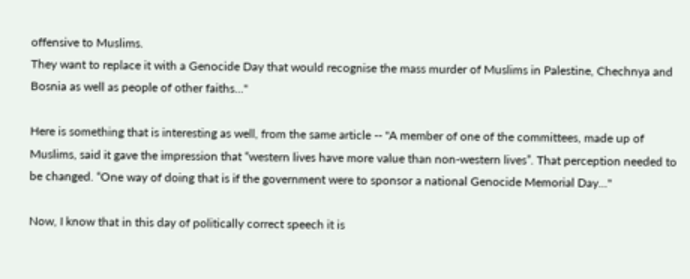offensive to Muslims.
They want to replace it with a Genocide Day that would recognise the mass murder of Muslims in Palestine, Chechnya and Bosnia as well as people of other faiths..."

Here is something that is interesting as well, from the same article -- "A member of one of the committees, made up of Muslims, said it gave the impression that “western lives have more value than non-western lives”. That perception needed to be changed. “One way of doing that is if the government were to sponsor a national Genocide Memorial Day..."

Now, I know that in this day of politically correct speech it is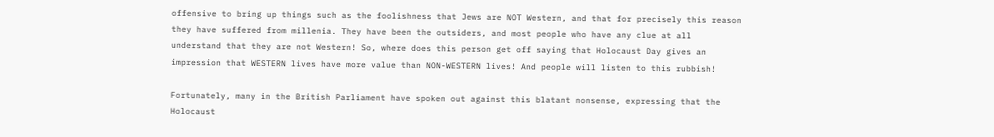offensive to bring up things such as the foolishness that Jews are NOT Western, and that for precisely this reason they have suffered from millenia. They have been the outsiders, and most people who have any clue at all understand that they are not Western! So, where does this person get off saying that Holocaust Day gives an impression that WESTERN lives have more value than NON-WESTERN lives! And people will listen to this rubbish!

Fortunately, many in the British Parliament have spoken out against this blatant nonsense, expressing that the Holocaust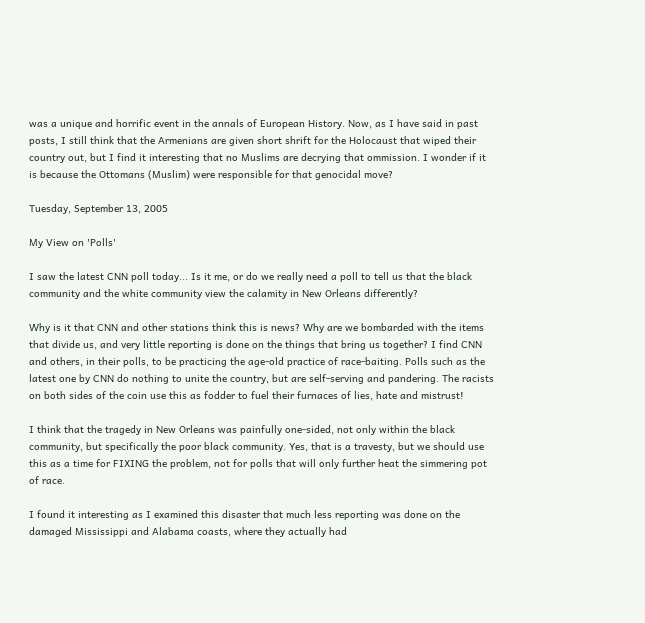was a unique and horrific event in the annals of European History. Now, as I have said in past posts, I still think that the Armenians are given short shrift for the Holocaust that wiped their country out, but I find it interesting that no Muslims are decrying that ommission. I wonder if it is because the Ottomans (Muslim) were responsible for that genocidal move?

Tuesday, September 13, 2005

My View on 'Polls'

I saw the latest CNN poll today... Is it me, or do we really need a poll to tell us that the black community and the white community view the calamity in New Orleans differently?

Why is it that CNN and other stations think this is news? Why are we bombarded with the items that divide us, and very little reporting is done on the things that bring us together? I find CNN and others, in their polls, to be practicing the age-old practice of race-baiting. Polls such as the latest one by CNN do nothing to unite the country, but are self-serving and pandering. The racists on both sides of the coin use this as fodder to fuel their furnaces of lies, hate and mistrust!

I think that the tragedy in New Orleans was painfully one-sided, not only within the black community, but specifically the poor black community. Yes, that is a travesty, but we should use this as a time for FIXING the problem, not for polls that will only further heat the simmering pot of race.

I found it interesting as I examined this disaster that much less reporting was done on the damaged Mississippi and Alabama coasts, where they actually had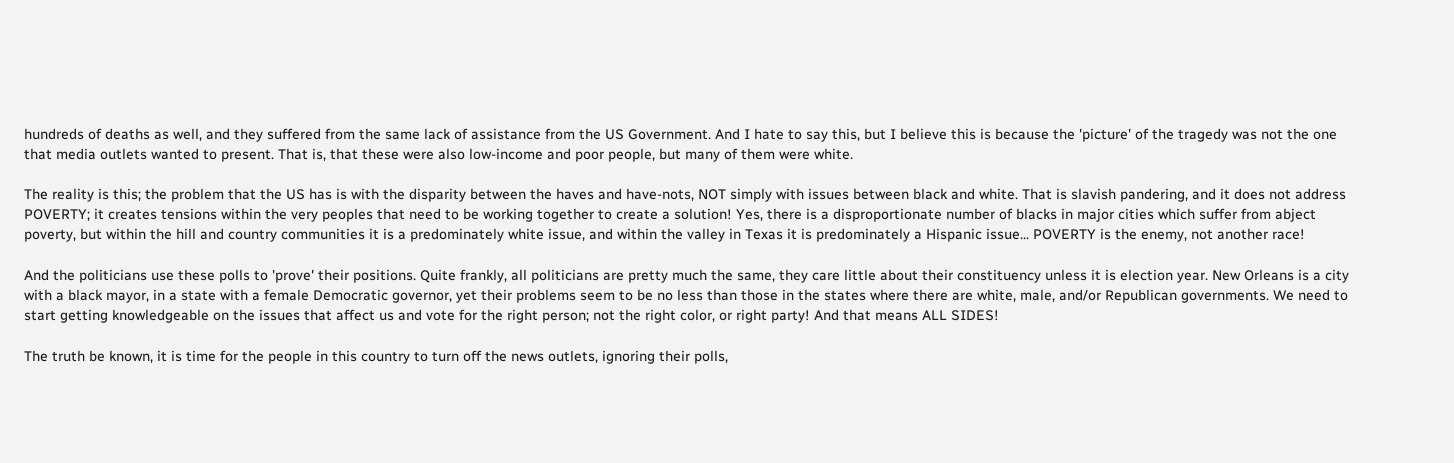hundreds of deaths as well, and they suffered from the same lack of assistance from the US Government. And I hate to say this, but I believe this is because the 'picture' of the tragedy was not the one that media outlets wanted to present. That is, that these were also low-income and poor people, but many of them were white.

The reality is this; the problem that the US has is with the disparity between the haves and have-nots, NOT simply with issues between black and white. That is slavish pandering, and it does not address POVERTY; it creates tensions within the very peoples that need to be working together to create a solution! Yes, there is a disproportionate number of blacks in major cities which suffer from abject poverty, but within the hill and country communities it is a predominately white issue, and within the valley in Texas it is predominately a Hispanic issue... POVERTY is the enemy, not another race!

And the politicians use these polls to 'prove' their positions. Quite frankly, all politicians are pretty much the same, they care little about their constituency unless it is election year. New Orleans is a city with a black mayor, in a state with a female Democratic governor, yet their problems seem to be no less than those in the states where there are white, male, and/or Republican governments. We need to start getting knowledgeable on the issues that affect us and vote for the right person; not the right color, or right party! And that means ALL SIDES!

The truth be known, it is time for the people in this country to turn off the news outlets, ignoring their polls,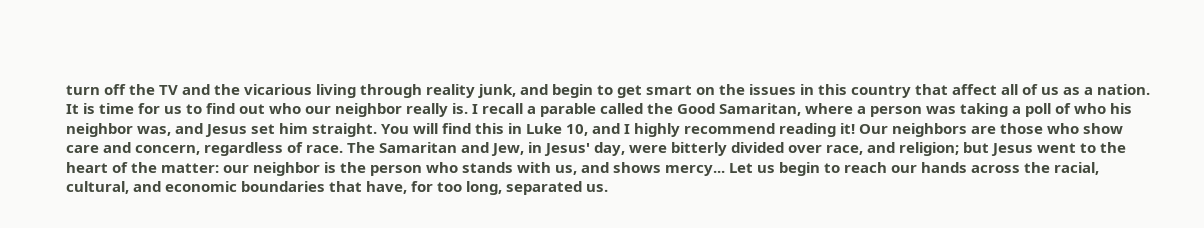turn off the TV and the vicarious living through reality junk, and begin to get smart on the issues in this country that affect all of us as a nation. It is time for us to find out who our neighbor really is. I recall a parable called the Good Samaritan, where a person was taking a poll of who his neighbor was, and Jesus set him straight. You will find this in Luke 10, and I highly recommend reading it! Our neighbors are those who show care and concern, regardless of race. The Samaritan and Jew, in Jesus' day, were bitterly divided over race, and religion; but Jesus went to the heart of the matter: our neighbor is the person who stands with us, and shows mercy... Let us begin to reach our hands across the racial, cultural, and economic boundaries that have, for too long, separated us.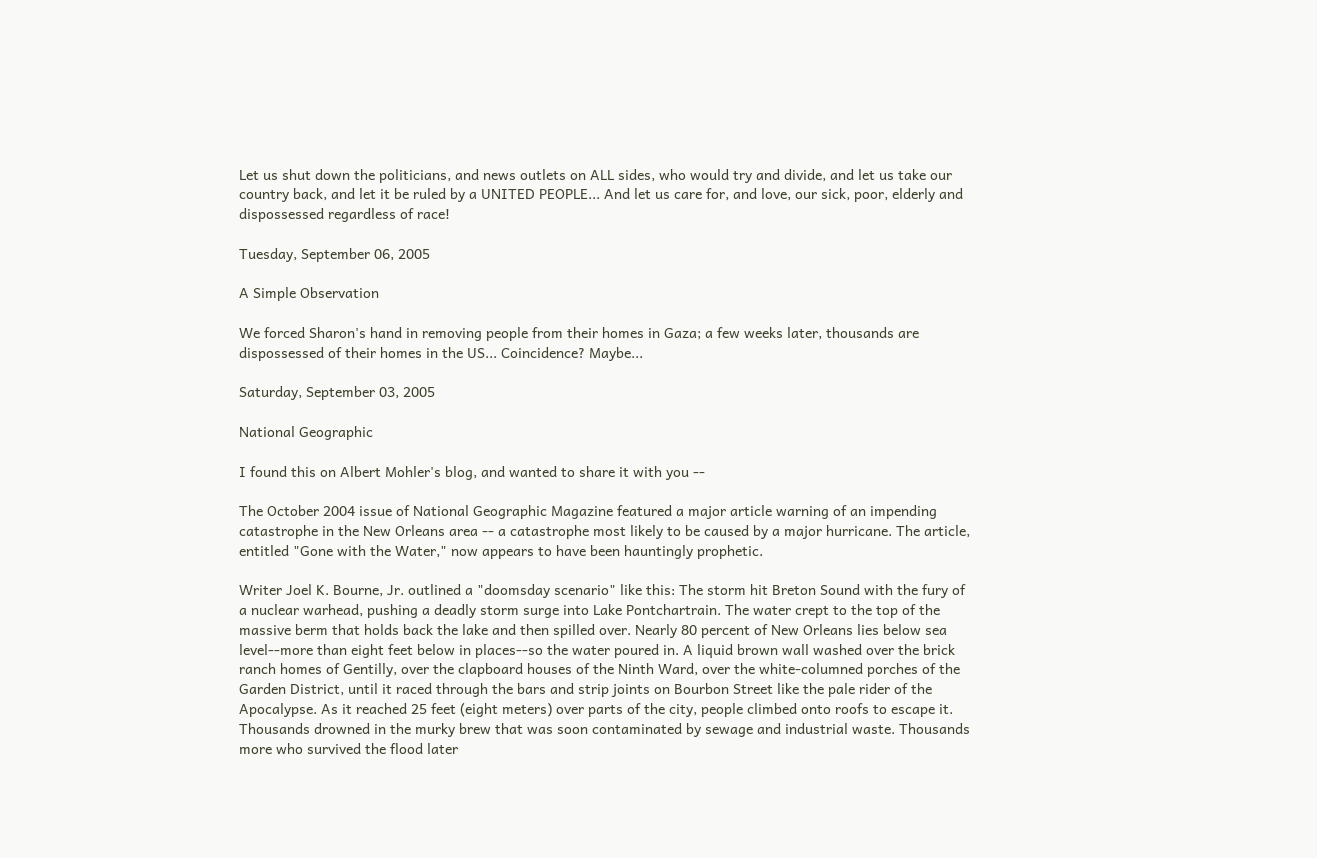Let us shut down the politicians, and news outlets on ALL sides, who would try and divide, and let us take our country back, and let it be ruled by a UNITED PEOPLE... And let us care for, and love, our sick, poor, elderly and dispossessed regardless of race!

Tuesday, September 06, 2005

A Simple Observation

We forced Sharon's hand in removing people from their homes in Gaza; a few weeks later, thousands are dispossessed of their homes in the US... Coincidence? Maybe...

Saturday, September 03, 2005

National Geographic

I found this on Albert Mohler's blog, and wanted to share it with you --

The October 2004 issue of National Geographic Magazine featured a major article warning of an impending catastrophe in the New Orleans area -- a catastrophe most likely to be caused by a major hurricane. The article, entitled "Gone with the Water," now appears to have been hauntingly prophetic.

Writer Joel K. Bourne, Jr. outlined a "doomsday scenario" like this: The storm hit Breton Sound with the fury of a nuclear warhead, pushing a deadly storm surge into Lake Pontchartrain. The water crept to the top of the massive berm that holds back the lake and then spilled over. Nearly 80 percent of New Orleans lies below sea level--more than eight feet below in places--so the water poured in. A liquid brown wall washed over the brick ranch homes of Gentilly, over the clapboard houses of the Ninth Ward, over the white-columned porches of the Garden District, until it raced through the bars and strip joints on Bourbon Street like the pale rider of the Apocalypse. As it reached 25 feet (eight meters) over parts of the city, people climbed onto roofs to escape it. Thousands drowned in the murky brew that was soon contaminated by sewage and industrial waste. Thousands more who survived the flood later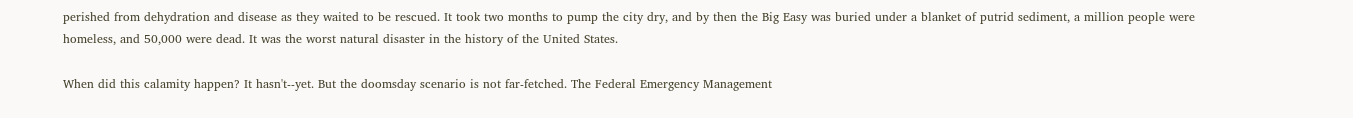perished from dehydration and disease as they waited to be rescued. It took two months to pump the city dry, and by then the Big Easy was buried under a blanket of putrid sediment, a million people were homeless, and 50,000 were dead. It was the worst natural disaster in the history of the United States.

When did this calamity happen? It hasn't--yet. But the doomsday scenario is not far-fetched. The Federal Emergency Management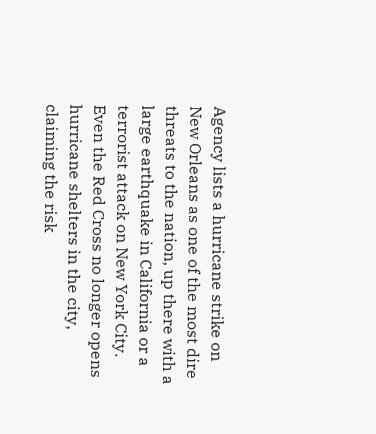Agency lists a hurricane strike on New Orleans as one of the most dire threats to the nation, up there with a large earthquake in California or a terrorist attack on New York City. Even the Red Cross no longer opens hurricane shelters in the city, claiming the risk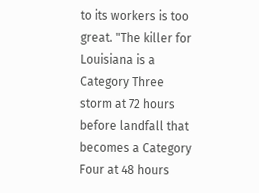to its workers is too great. "The killer for Louisiana is a Category Three storm at 72 hours before landfall that becomes a Category Four at 48 hours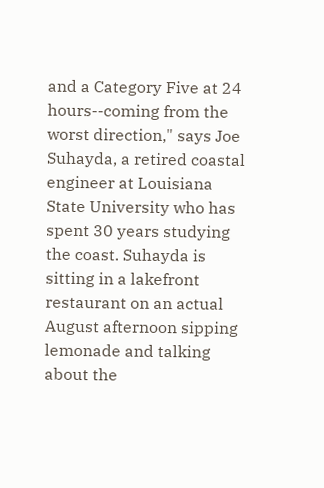and a Category Five at 24 hours--coming from the worst direction," says Joe Suhayda, a retired coastal engineer at Louisiana State University who has spent 30 years studying the coast. Suhayda is sitting in a lakefront restaurant on an actual August afternoon sipping lemonade and talking about the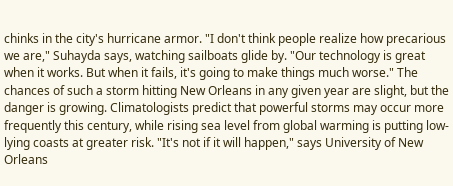chinks in the city's hurricane armor. "I don't think people realize how precarious we are," Suhayda says, watching sailboats glide by. "Our technology is great when it works. But when it fails, it's going to make things much worse." The chances of such a storm hitting New Orleans in any given year are slight, but the danger is growing. Climatologists predict that powerful storms may occur more frequently this century, while rising sea level from global warming is putting low-lying coasts at greater risk. "It's not if it will happen," says University of New Orleans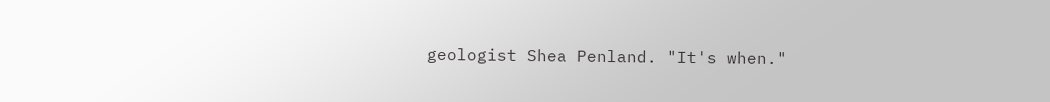geologist Shea Penland. "It's when."